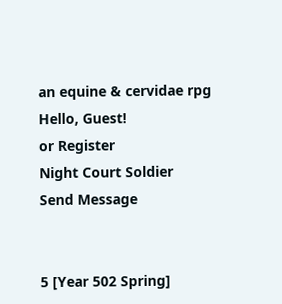an equine & cervidae rpg
Hello, Guest!
or Register
Night Court Soldier
Send Message


5 [Year 502 Spring]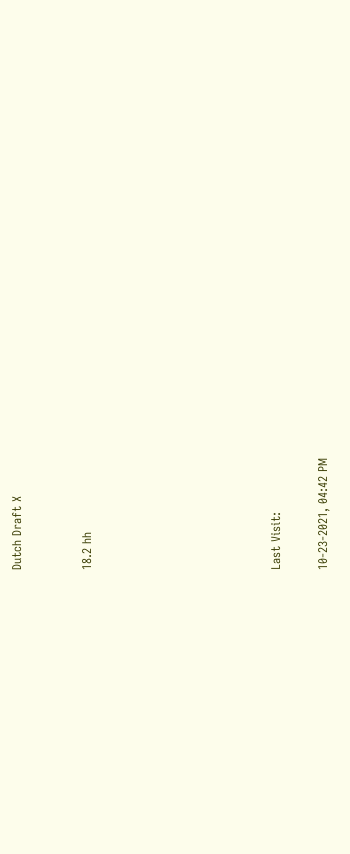Dutch Draft X


18.2 hh







Last Visit:

10-23-2021, 04:42 PM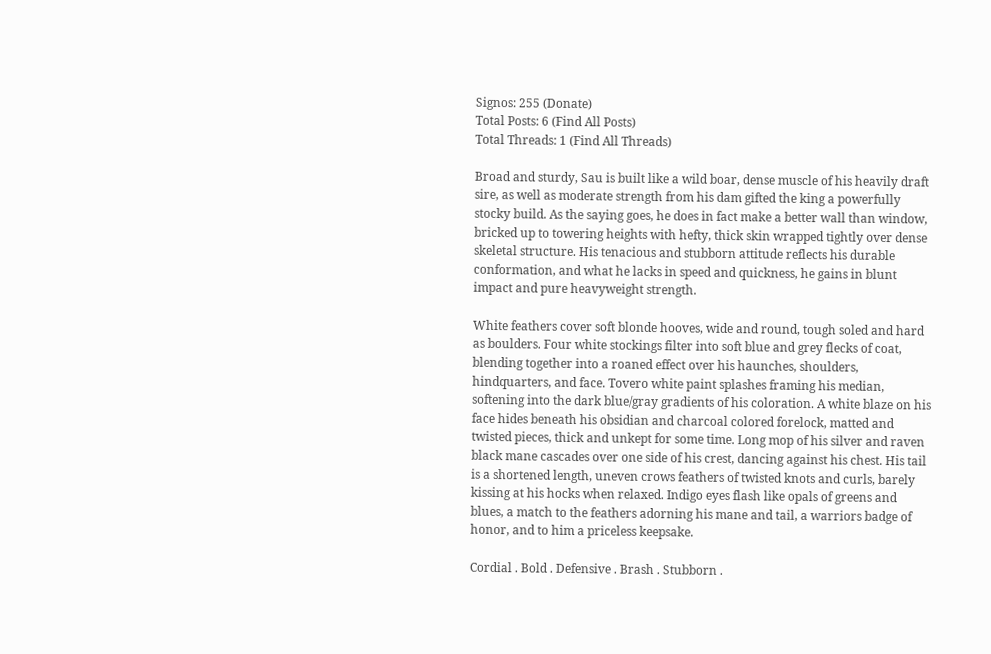Signos: 255 (Donate)
Total Posts: 6 (Find All Posts)
Total Threads: 1 (Find All Threads)

Broad and sturdy, Sau is built like a wild boar, dense muscle of his heavily draft sire, as well as moderate strength from his dam gifted the king a powerfully stocky build. As the saying goes, he does in fact make a better wall than window, bricked up to towering heights with hefty, thick skin wrapped tightly over dense skeletal structure. His tenacious and stubborn attitude reflects his durable conformation, and what he lacks in speed and quickness, he gains in blunt impact and pure heavyweight strength.

White feathers cover soft blonde hooves, wide and round, tough soled and hard as boulders. Four white stockings filter into soft blue and grey flecks of coat, blending together into a roaned effect over his haunches, shoulders, hindquarters, and face. Tovero white paint splashes framing his median, softening into the dark blue/gray gradients of his coloration. A white blaze on his face hides beneath his obsidian and charcoal colored forelock, matted and twisted pieces, thick and unkept for some time. Long mop of his silver and raven black mane cascades over one side of his crest, dancing against his chest. His tail is a shortened length, uneven crows feathers of twisted knots and curls, barely kissing at his hocks when relaxed. Indigo eyes flash like opals of greens and blues, a match to the feathers adorning his mane and tail, a warriors badge of honor, and to him a priceless keepsake.

Cordial . Bold . Defensive . Brash . Stubborn .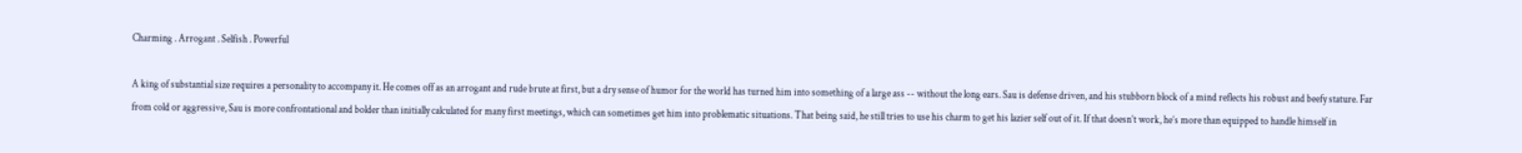Charming . Arrogant . Selfish . Powerful

A king of substantial size requires a personality to accompany it. He comes off as an arrogant and rude brute at first, but a dry sense of humor for the world has turned him into something of a large ass -- without the long ears. Sau is defense driven, and his stubborn block of a mind reflects his robust and beefy stature. Far from cold or aggressive, Sau is more confrontational and bolder than initially calculated for many first meetings, which can sometimes get him into problematic situations. That being said, he still tries to use his charm to get his lazier self out of it. If that doesn’t work, he’s more than equipped to handle himself in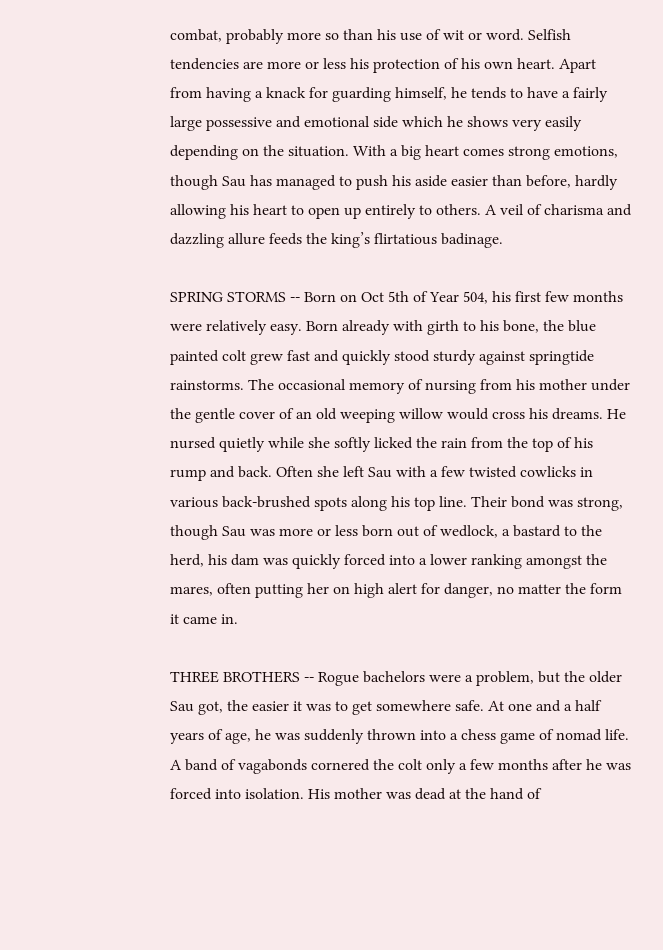combat, probably more so than his use of wit or word. Selfish tendencies are more or less his protection of his own heart. Apart from having a knack for guarding himself, he tends to have a fairly large possessive and emotional side which he shows very easily depending on the situation. With a big heart comes strong emotions, though Sau has managed to push his aside easier than before, hardly allowing his heart to open up entirely to others. A veil of charisma and dazzling allure feeds the king’s flirtatious badinage.

SPRING STORMS -- Born on Oct 5th of Year 504, his first few months were relatively easy. Born already with girth to his bone, the blue painted colt grew fast and quickly stood sturdy against springtide rainstorms. The occasional memory of nursing from his mother under the gentle cover of an old weeping willow would cross his dreams. He nursed quietly while she softly licked the rain from the top of his rump and back. Often she left Sau with a few twisted cowlicks in various back-brushed spots along his top line. Their bond was strong, though Sau was more or less born out of wedlock, a bastard to the herd, his dam was quickly forced into a lower ranking amongst the mares, often putting her on high alert for danger, no matter the form it came in.

THREE BROTHERS -- Rogue bachelors were a problem, but the older Sau got, the easier it was to get somewhere safe. At one and a half years of age, he was suddenly thrown into a chess game of nomad life. A band of vagabonds cornered the colt only a few months after he was forced into isolation. His mother was dead at the hand of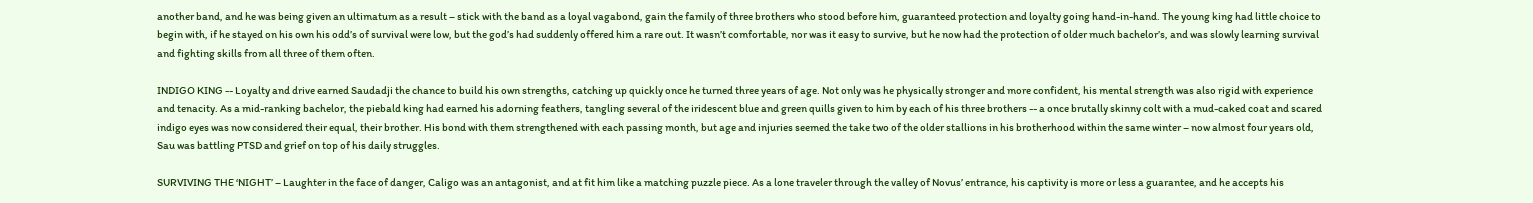another band, and he was being given an ultimatum as a result – stick with the band as a loyal vagabond, gain the family of three brothers who stood before him, guaranteed protection and loyalty going hand-in-hand. The young king had little choice to begin with, if he stayed on his own his odd’s of survival were low, but the god’s had suddenly offered him a rare out. It wasn’t comfortable, nor was it easy to survive, but he now had the protection of older much bachelor’s, and was slowly learning survival and fighting skills from all three of them often.

INDIGO KING -- Loyalty and drive earned Saudadji the chance to build his own strengths, catching up quickly once he turned three years of age. Not only was he physically stronger and more confident, his mental strength was also rigid with experience and tenacity. As a mid-ranking bachelor, the piebald king had earned his adorning feathers, tangling several of the iridescent blue and green quills given to him by each of his three brothers -- a once brutally skinny colt with a mud-caked coat and scared indigo eyes was now considered their equal, their brother. His bond with them strengthened with each passing month, but age and injuries seemed the take two of the older stallions in his brotherhood within the same winter – now almost four years old, Sau was battling PTSD and grief on top of his daily struggles.

SURVIVING THE ‘NIGHT’ – Laughter in the face of danger, Caligo was an antagonist, and at fit him like a matching puzzle piece. As a lone traveler through the valley of Novus’ entrance, his captivity is more or less a guarantee, and he accepts his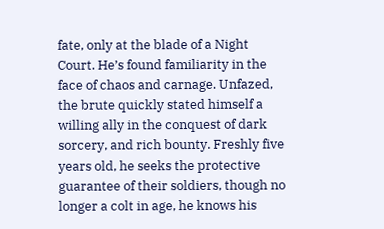fate, only at the blade of a Night Court. He’s found familiarity in the face of chaos and carnage. Unfazed, the brute quickly stated himself a willing ally in the conquest of dark sorcery, and rich bounty. Freshly five years old, he seeks the protective guarantee of their soldiers, though no longer a colt in age, he knows his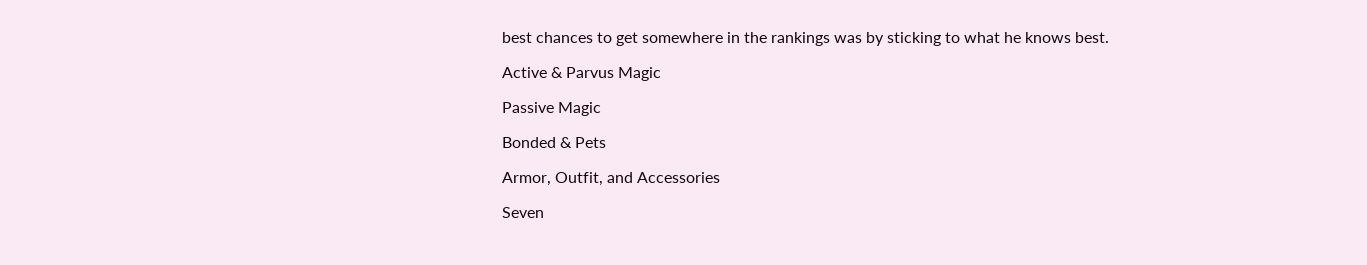best chances to get somewhere in the rankings was by sticking to what he knows best.

Active & Parvus Magic

Passive Magic

Bonded & Pets

Armor, Outfit, and Accessories

Seven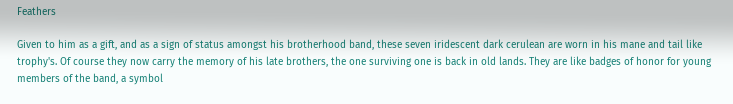Feathers

Given to him as a gift, and as a sign of status amongst his brotherhood band, these seven iridescent dark cerulean are worn in his mane and tail like trophy's. Of course they now carry the memory of his late brothers, the one surviving one is back in old lands. They are like badges of honor for young members of the band, a symbol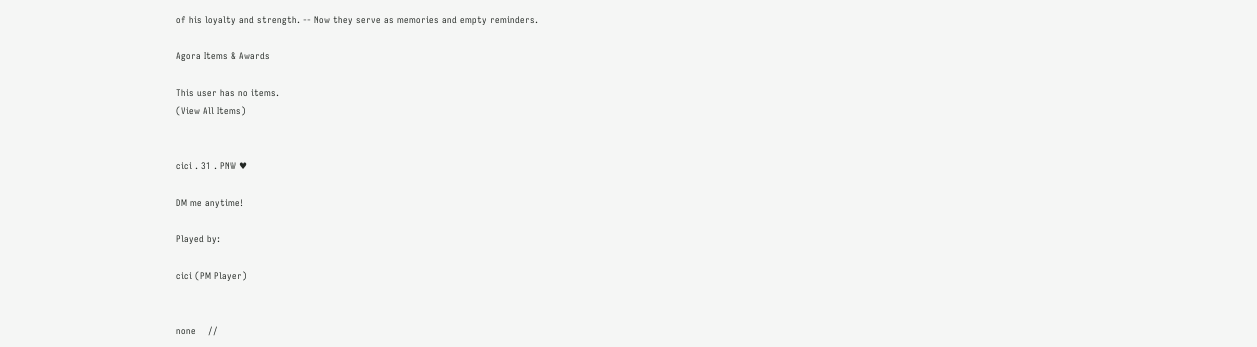of his loyalty and strength. -- Now they serve as memories and empty reminders.

Agora Items & Awards

This user has no items.
(View All Items)


cici . 31 . PNW ♥

DM me anytime!

Played by:

cici (PM Player)


none    //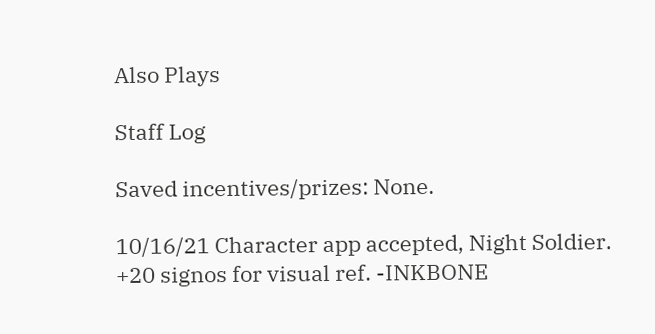Also Plays

Staff Log

Saved incentives/prizes: None.

10/16/21 Character app accepted, Night Soldier. +20 signos for visual ref. -INKBONE